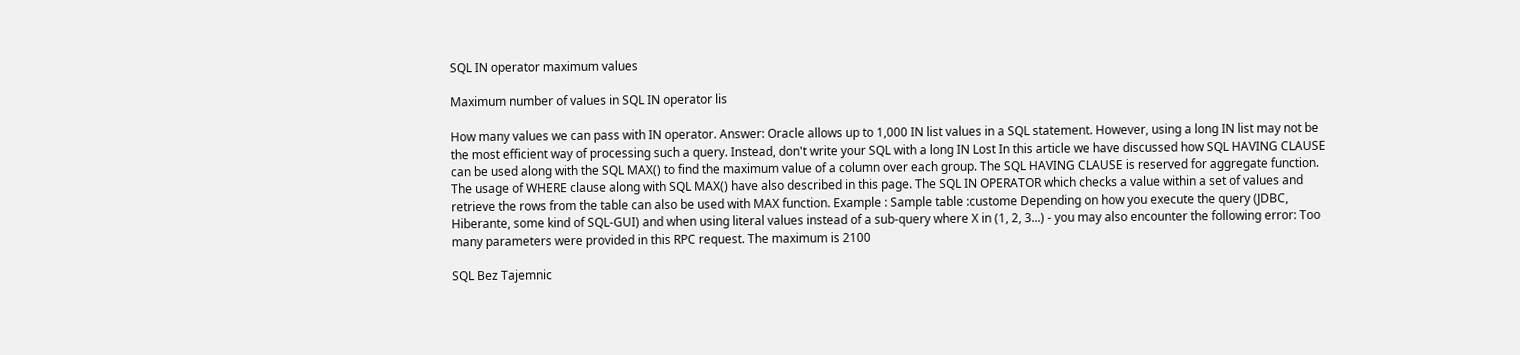SQL IN operator maximum values

Maximum number of values in SQL IN operator lis

How many values we can pass with IN operator. Answer: Oracle allows up to 1,000 IN list values in a SQL statement. However, using a long IN list may not be the most efficient way of processing such a query. Instead, don't write your SQL with a long IN Lost In this article we have discussed how SQL HAVING CLAUSE can be used along with the SQL MAX() to find the maximum value of a column over each group. The SQL HAVING CLAUSE is reserved for aggregate function. The usage of WHERE clause along with SQL MAX() have also described in this page. The SQL IN OPERATOR which checks a value within a set of values and retrieve the rows from the table can also be used with MAX function. Example : Sample table :custome Depending on how you execute the query (JDBC, Hiberante, some kind of SQL-GUI) and when using literal values instead of a sub-query where X in (1, 2, 3...) - you may also encounter the following error: Too many parameters were provided in this RPC request. The maximum is 2100

SQL Bez Tajemnic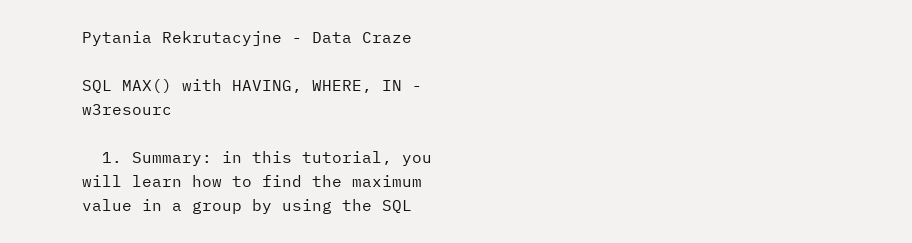Pytania Rekrutacyjne - Data Craze

SQL MAX() with HAVING, WHERE, IN - w3resourc

  1. Summary: in this tutorial, you will learn how to find the maximum value in a group by using the SQL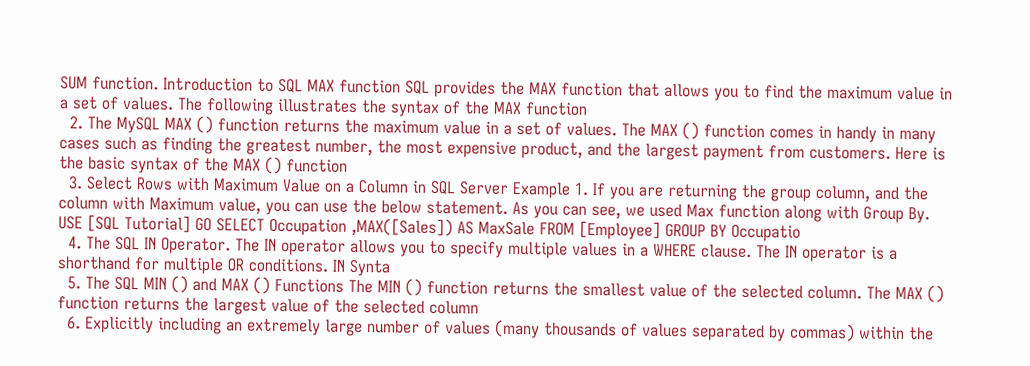SUM function. Introduction to SQL MAX function SQL provides the MAX function that allows you to find the maximum value in a set of values. The following illustrates the syntax of the MAX function
  2. The MySQL MAX () function returns the maximum value in a set of values. The MAX () function comes in handy in many cases such as finding the greatest number, the most expensive product, and the largest payment from customers. Here is the basic syntax of the MAX () function
  3. Select Rows with Maximum Value on a Column in SQL Server Example 1. If you are returning the group column, and the column with Maximum value, you can use the below statement. As you can see, we used Max function along with Group By. USE [SQL Tutorial] GO SELECT Occupation ,MAX([Sales]) AS MaxSale FROM [Employee] GROUP BY Occupatio
  4. The SQL IN Operator. The IN operator allows you to specify multiple values in a WHERE clause. The IN operator is a shorthand for multiple OR conditions. IN Synta
  5. The SQL MIN () and MAX () Functions The MIN () function returns the smallest value of the selected column. The MAX () function returns the largest value of the selected column
  6. Explicitly including an extremely large number of values (many thousands of values separated by commas) within the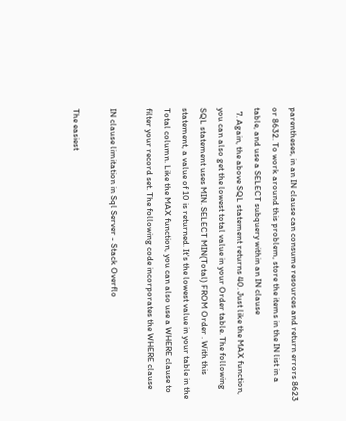parentheses, in an IN clause can consume resources and return errors 8623 or 8632. To work around this problem, store the items in the IN list in a table, and use a SELECT subquery within an IN clause
  7. Again, the above SQL statement returns 40. Just like the MAX function, you can also get the lowest total value in your Order table. The following SQL statement uses MIN. SELECT MIN(Total) FROM Order . With this statement, a value of 10 is returned. It's the lowest value in your table in the Total column. Like the MAX function, you can also use a WHERE clause to filter your record set. The following code incorporates the WHERE clause

IN clause limitation in Sql Server - Stack Overflo

The easiest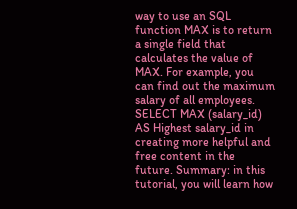way to use an SQL function MAX is to return a single field that calculates the value of MAX. For example, you can find out the maximum salary of all employees. SELECT MAX (salary_id) AS Highest salary_id in creating more helpful and free content in the future. Summary: in this tutorial, you will learn how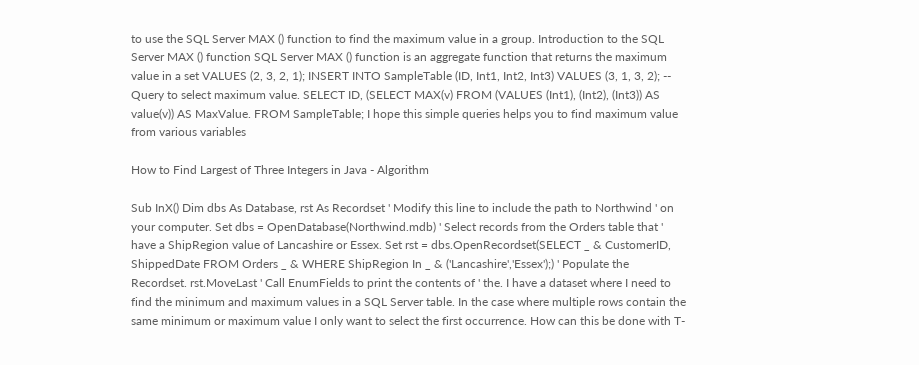to use the SQL Server MAX () function to find the maximum value in a group. Introduction to the SQL Server MAX () function SQL Server MAX () function is an aggregate function that returns the maximum value in a set VALUES (2, 3, 2, 1); INSERT INTO SampleTable (ID, Int1, Int2, Int3) VALUES (3, 1, 3, 2); -- Query to select maximum value. SELECT ID, (SELECT MAX(v) FROM (VALUES (Int1), (Int2), (Int3)) AS value(v)) AS MaxValue. FROM SampleTable; I hope this simple queries helps you to find maximum value from various variables

How to Find Largest of Three Integers in Java - Algorithm

Sub InX() Dim dbs As Database, rst As Recordset ' Modify this line to include the path to Northwind ' on your computer. Set dbs = OpenDatabase(Northwind.mdb) ' Select records from the Orders table that ' have a ShipRegion value of Lancashire or Essex. Set rst = dbs.OpenRecordset(SELECT _ & CustomerID, ShippedDate FROM Orders _ & WHERE ShipRegion In _ & ('Lancashire','Essex');) ' Populate the Recordset. rst.MoveLast ' Call EnumFields to print the contents of ' the. I have a dataset where I need to find the minimum and maximum values in a SQL Server table. In the case where multiple rows contain the same minimum or maximum value I only want to select the first occurrence. How can this be done with T-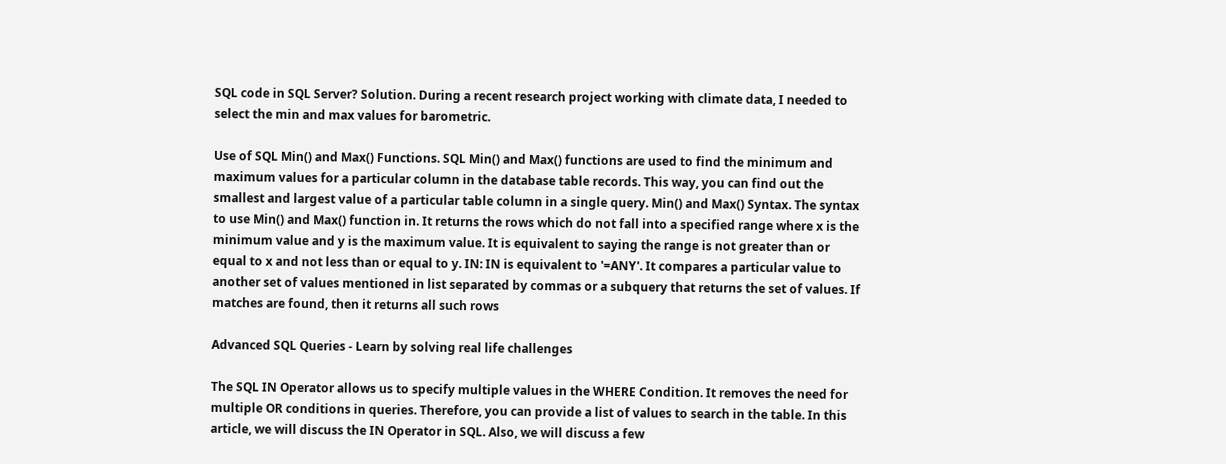SQL code in SQL Server? Solution. During a recent research project working with climate data, I needed to select the min and max values for barometric.

Use of SQL Min() and Max() Functions. SQL Min() and Max() functions are used to find the minimum and maximum values for a particular column in the database table records. This way, you can find out the smallest and largest value of a particular table column in a single query. Min() and Max() Syntax. The syntax to use Min() and Max() function in. It returns the rows which do not fall into a specified range where x is the minimum value and y is the maximum value. It is equivalent to saying the range is not greater than or equal to x and not less than or equal to y. IN: IN is equivalent to '=ANY'. It compares a particular value to another set of values mentioned in list separated by commas or a subquery that returns the set of values. If matches are found, then it returns all such rows

Advanced SQL Queries - Learn by solving real life challenges

The SQL IN Operator allows us to specify multiple values in the WHERE Condition. It removes the need for multiple OR conditions in queries. Therefore, you can provide a list of values to search in the table. In this article, we will discuss the IN Operator in SQL. Also, we will discuss a few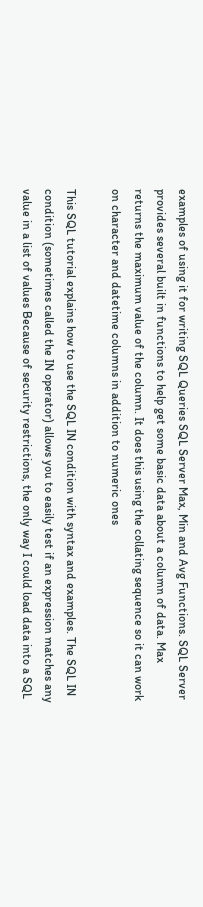examples of using it for writing SQL Queries SQL Server Max, Min and Avg Functions. SQL Server provides several built in functions to help get some basic data about a column of data. Max returns the maximum value of the column. It does this using the collating sequence so it can work on character and datetime columns in addition to numeric ones

This SQL tutorial explains how to use the SQL IN condition with syntax and examples. The SQL IN condition (sometimes called the IN operator) allows you to easily test if an expression matches any value in a list of values Because of security restrictions, the only way I could load data into a SQL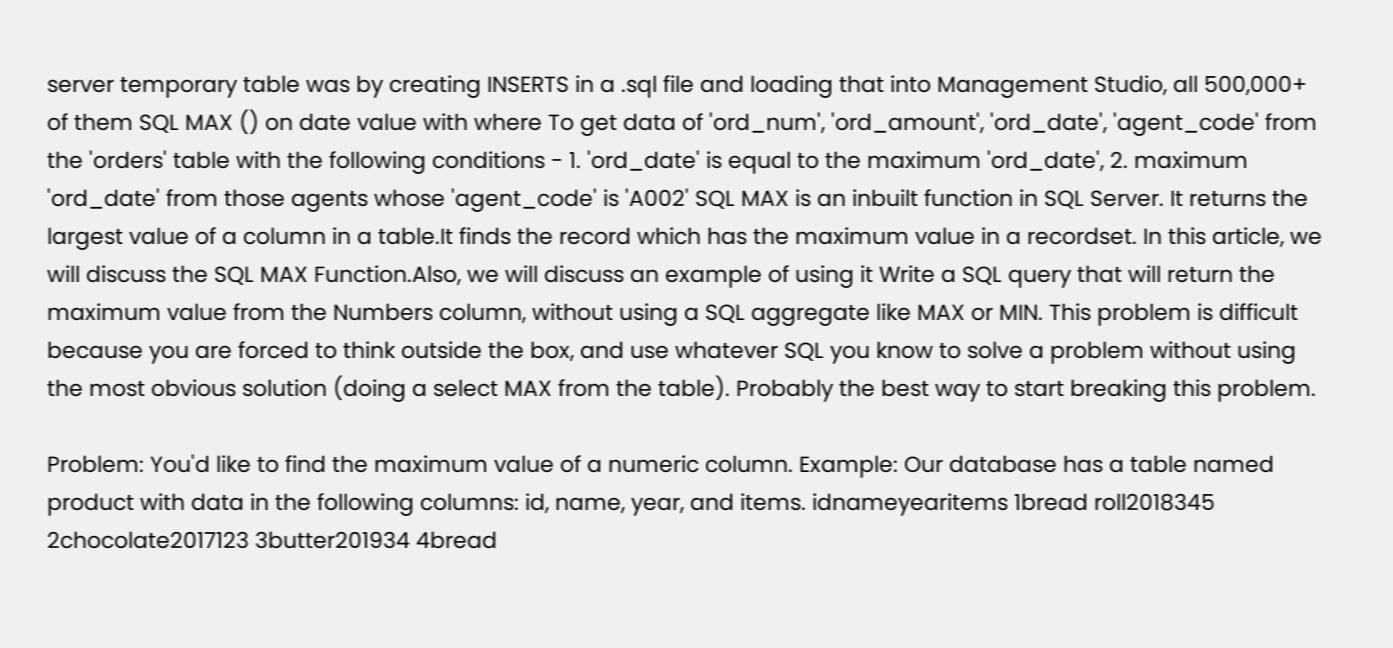server temporary table was by creating INSERTS in a .sql file and loading that into Management Studio, all 500,000+ of them SQL MAX () on date value with where To get data of 'ord_num', 'ord_amount', 'ord_date', 'agent_code' from the 'orders' table with the following conditions - 1. 'ord_date' is equal to the maximum 'ord_date', 2. maximum 'ord_date' from those agents whose 'agent_code' is 'A002' SQL MAX is an inbuilt function in SQL Server. It returns the largest value of a column in a table.It finds the record which has the maximum value in a recordset. In this article, we will discuss the SQL MAX Function.Also, we will discuss an example of using it Write a SQL query that will return the maximum value from the Numbers column, without using a SQL aggregate like MAX or MIN. This problem is difficult because you are forced to think outside the box, and use whatever SQL you know to solve a problem without using the most obvious solution (doing a select MAX from the table). Probably the best way to start breaking this problem.

Problem: You'd like to find the maximum value of a numeric column. Example: Our database has a table named product with data in the following columns: id, name, year, and items. idnameyearitems 1bread roll2018345 2chocolate2017123 3butter201934 4bread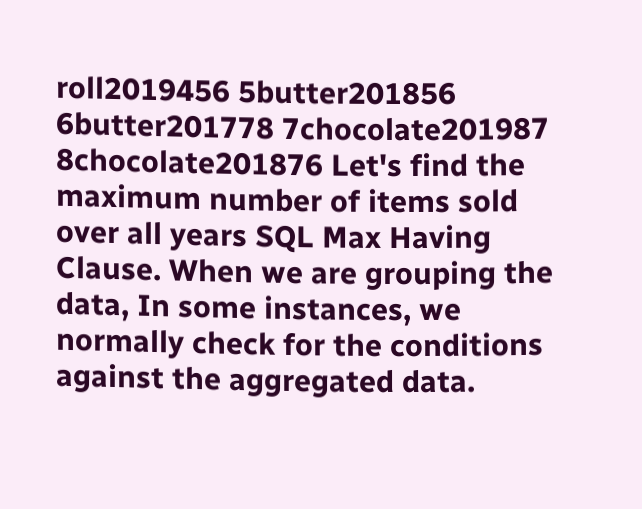roll2019456 5butter201856 6butter201778 7chocolate201987 8chocolate201876 Let's find the maximum number of items sold over all years SQL Max Having Clause. When we are grouping the data, In some instances, we normally check for the conditions against the aggregated data.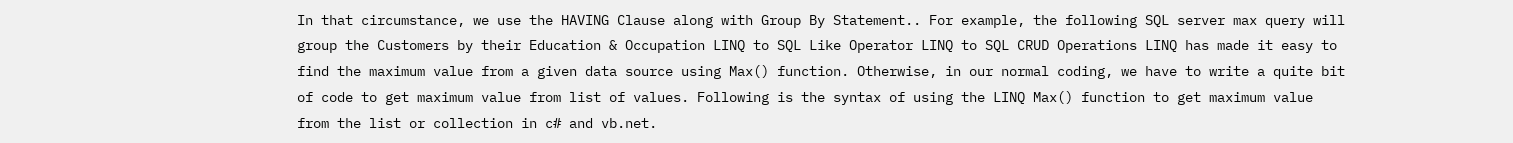In that circumstance, we use the HAVING Clause along with Group By Statement.. For example, the following SQL server max query will group the Customers by their Education & Occupation LINQ to SQL Like Operator LINQ to SQL CRUD Operations LINQ has made it easy to find the maximum value from a given data source using Max() function. Otherwise, in our normal coding, we have to write a quite bit of code to get maximum value from list of values. Following is the syntax of using the LINQ Max() function to get maximum value from the list or collection in c# and vb.net.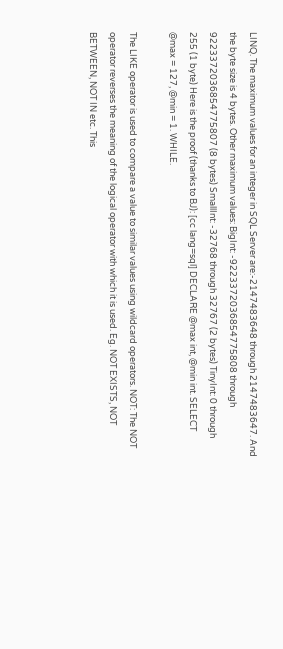LINQ. The maximum values for an integer in SQL Server are:-2147483648 through 2147483647. And the byte size is 4 bytes. Other maximum values: BigInt: -9223372036854775808 through 9223372036854775807 (8 bytes) SmallInt: -32768 through 32767 (2 bytes) TinyInt: 0 through 255 (1 byte) Here is the proof (thanks to BJ): [cc lang=sql] DECLARE @max int, @min int. SELECT @max = 127, @min = 1. WHILE.

The LIKE operator is used to compare a value to similar values using wildcard operators. NOT: The NOT operator reverses the meaning of the logical operator with which it is used. Eg. NOT EXISTS, NOT BETWEEN, NOT IN etc. This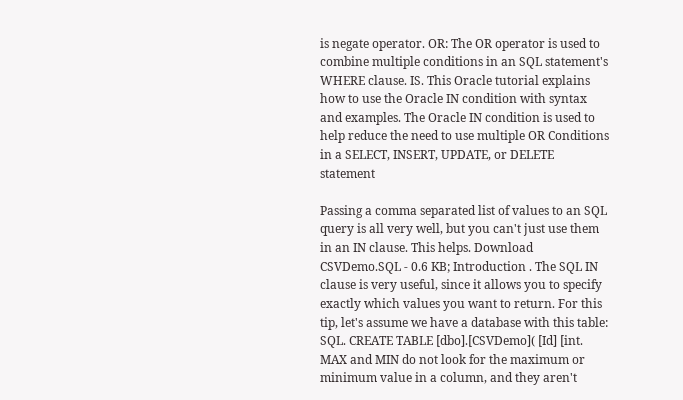is negate operator. OR: The OR operator is used to combine multiple conditions in an SQL statement's WHERE clause. IS. This Oracle tutorial explains how to use the Oracle IN condition with syntax and examples. The Oracle IN condition is used to help reduce the need to use multiple OR Conditions in a SELECT, INSERT, UPDATE, or DELETE statement

Passing a comma separated list of values to an SQL query is all very well, but you can't just use them in an IN clause. This helps. Download CSVDemo.SQL - 0.6 KB; Introduction . The SQL IN clause is very useful, since it allows you to specify exactly which values you want to return. For this tip, let's assume we have a database with this table: SQL. CREATE TABLE [dbo].[CSVDemo]( [Id] [int. MAX and MIN do not look for the maximum or minimum value in a column, and they aren't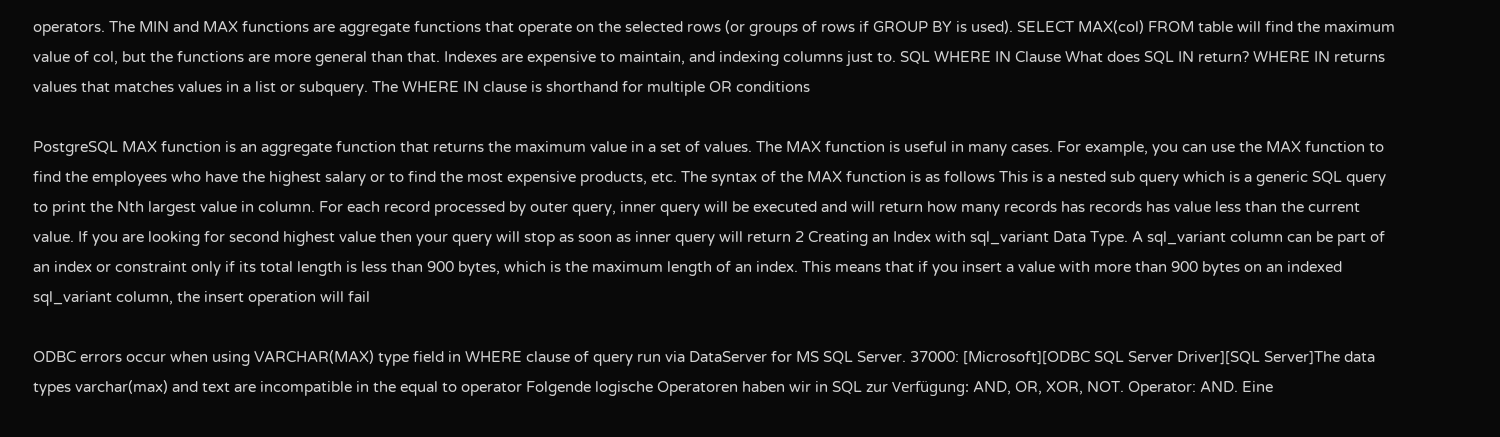operators. The MIN and MAX functions are aggregate functions that operate on the selected rows (or groups of rows if GROUP BY is used). SELECT MAX(col) FROM table will find the maximum value of col, but the functions are more general than that. Indexes are expensive to maintain, and indexing columns just to. SQL WHERE IN Clause What does SQL IN return? WHERE IN returns values that matches values in a list or subquery. The WHERE IN clause is shorthand for multiple OR conditions

PostgreSQL MAX function is an aggregate function that returns the maximum value in a set of values. The MAX function is useful in many cases. For example, you can use the MAX function to find the employees who have the highest salary or to find the most expensive products, etc. The syntax of the MAX function is as follows This is a nested sub query which is a generic SQL query to print the Nth largest value in column. For each record processed by outer query, inner query will be executed and will return how many records has records has value less than the current value. If you are looking for second highest value then your query will stop as soon as inner query will return 2 Creating an Index with sql_variant Data Type. A sql_variant column can be part of an index or constraint only if its total length is less than 900 bytes, which is the maximum length of an index. This means that if you insert a value with more than 900 bytes on an indexed sql_variant column, the insert operation will fail

ODBC errors occur when using VARCHAR(MAX) type field in WHERE clause of query run via DataServer for MS SQL Server. 37000: [Microsoft][ODBC SQL Server Driver][SQL Server]The data types varchar(max) and text are incompatible in the equal to operator Folgende logische Operatoren haben wir in SQL zur Verfügung: AND, OR, XOR, NOT. Operator: AND. Eine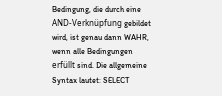Bedingung, die durch eine AND-Verknüpfung gebildet wird, ist genau dann WAHR, wenn alle Bedingungen erfüllt sind. Die allgemeine Syntax lautet: SELECT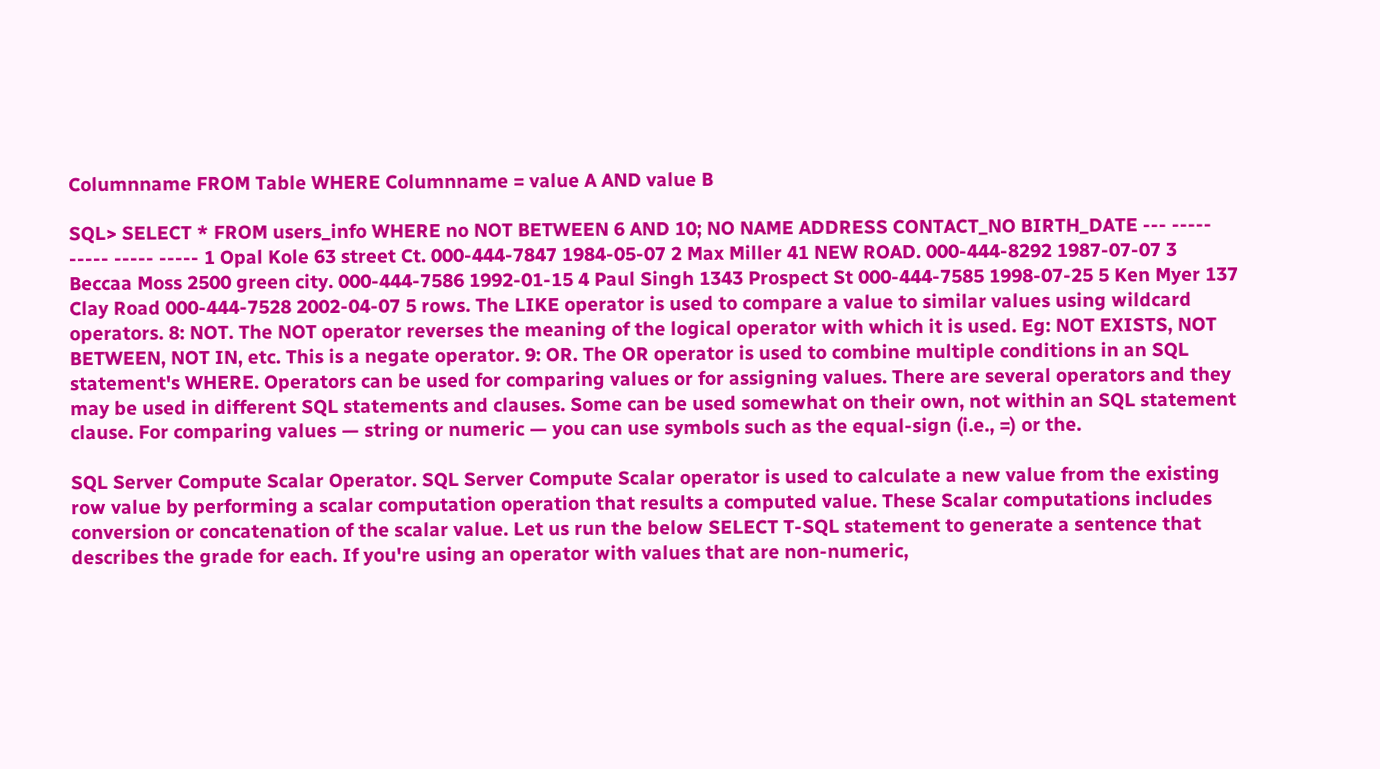Columnname FROM Table WHERE Columnname = value A AND value B

SQL> SELECT * FROM users_info WHERE no NOT BETWEEN 6 AND 10; NO NAME ADDRESS CONTACT_NO BIRTH_DATE --- ----- ----- ----- ----- 1 Opal Kole 63 street Ct. 000-444-7847 1984-05-07 2 Max Miller 41 NEW ROAD. 000-444-8292 1987-07-07 3 Beccaa Moss 2500 green city. 000-444-7586 1992-01-15 4 Paul Singh 1343 Prospect St 000-444-7585 1998-07-25 5 Ken Myer 137 Clay Road 000-444-7528 2002-04-07 5 rows. The LIKE operator is used to compare a value to similar values using wildcard operators. 8: NOT. The NOT operator reverses the meaning of the logical operator with which it is used. Eg: NOT EXISTS, NOT BETWEEN, NOT IN, etc. This is a negate operator. 9: OR. The OR operator is used to combine multiple conditions in an SQL statement's WHERE. Operators can be used for comparing values or for assigning values. There are several operators and they may be used in different SQL statements and clauses. Some can be used somewhat on their own, not within an SQL statement clause. For comparing values — string or numeric — you can use symbols such as the equal-sign (i.e., =) or the.

SQL Server Compute Scalar Operator. SQL Server Compute Scalar operator is used to calculate a new value from the existing row value by performing a scalar computation operation that results a computed value. These Scalar computations includes conversion or concatenation of the scalar value. Let us run the below SELECT T-SQL statement to generate a sentence that describes the grade for each. If you're using an operator with values that are non-numeric,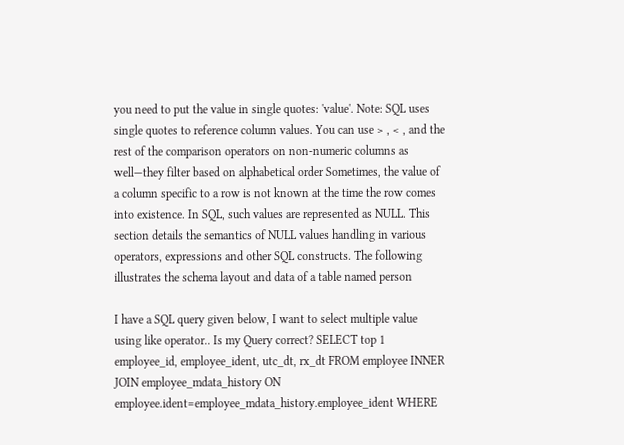you need to put the value in single quotes: 'value'. Note: SQL uses single quotes to reference column values. You can use > , < , and the rest of the comparison operators on non-numeric columns as well—they filter based on alphabetical order Sometimes, the value of a column specific to a row is not known at the time the row comes into existence. In SQL, such values are represented as NULL. This section details the semantics of NULL values handling in various operators, expressions and other SQL constructs. The following illustrates the schema layout and data of a table named person

I have a SQL query given below, I want to select multiple value using like operator.. Is my Query correct? SELECT top 1 employee_id, employee_ident, utc_dt, rx_dt FROM employee INNER JOIN employee_mdata_history ON employee.ident=employee_mdata_history.employee_ident WHERE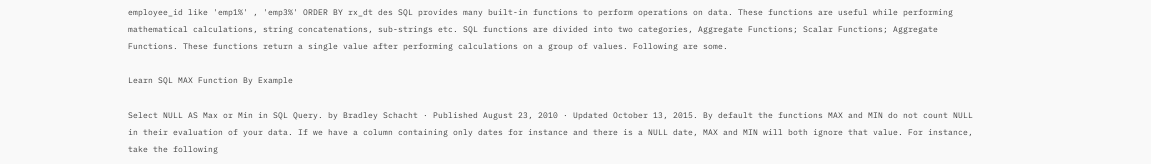employee_id like 'emp1%' , 'emp3%' ORDER BY rx_dt des SQL provides many built-in functions to perform operations on data. These functions are useful while performing mathematical calculations, string concatenations, sub-strings etc. SQL functions are divided into two categories, Aggregate Functions; Scalar Functions; Aggregate Functions. These functions return a single value after performing calculations on a group of values. Following are some.

Learn SQL MAX Function By Example

Select NULL AS Max or Min in SQL Query. by Bradley Schacht · Published August 23, 2010 · Updated October 13, 2015. By default the functions MAX and MIN do not count NULL in their evaluation of your data. If we have a column containing only dates for instance and there is a NULL date, MAX and MIN will both ignore that value. For instance, take the following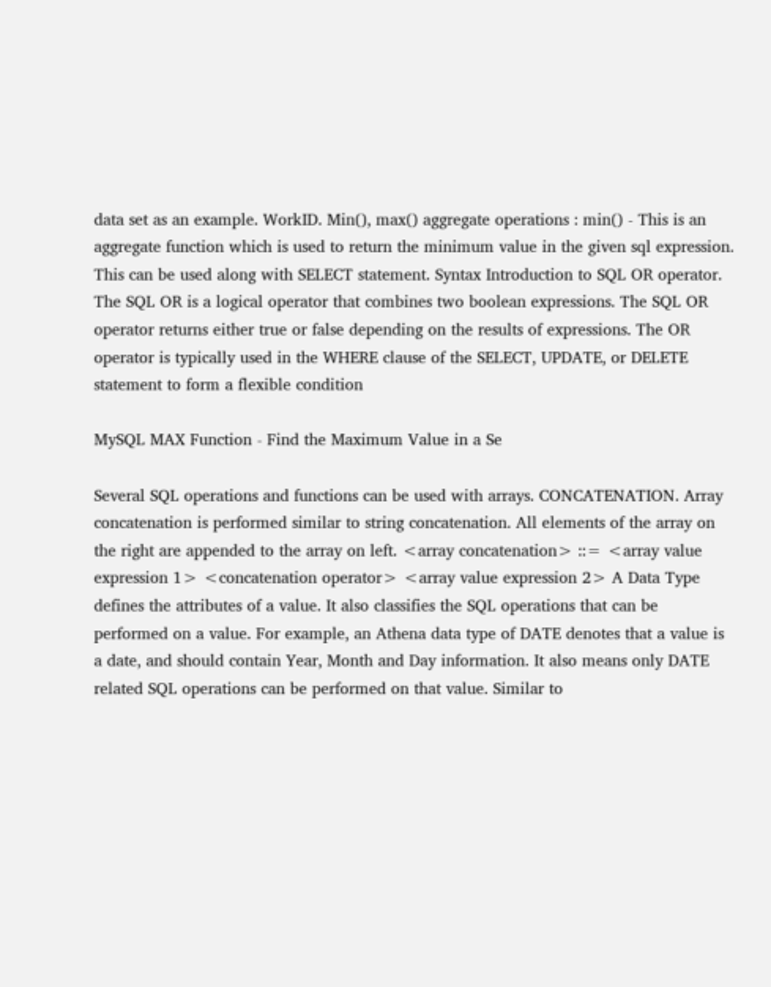data set as an example. WorkID. Min(), max() aggregate operations : min() - This is an aggregate function which is used to return the minimum value in the given sql expression. This can be used along with SELECT statement. Syntax Introduction to SQL OR operator. The SQL OR is a logical operator that combines two boolean expressions. The SQL OR operator returns either true or false depending on the results of expressions. The OR operator is typically used in the WHERE clause of the SELECT, UPDATE, or DELETE statement to form a flexible condition

MySQL MAX Function - Find the Maximum Value in a Se

Several SQL operations and functions can be used with arrays. CONCATENATION. Array concatenation is performed similar to string concatenation. All elements of the array on the right are appended to the array on left. <array concatenation> ::= <array value expression 1> <concatenation operator> <array value expression 2> A Data Type defines the attributes of a value. It also classifies the SQL operations that can be performed on a value. For example, an Athena data type of DATE denotes that a value is a date, and should contain Year, Month and Day information. It also means only DATE related SQL operations can be performed on that value. Similar to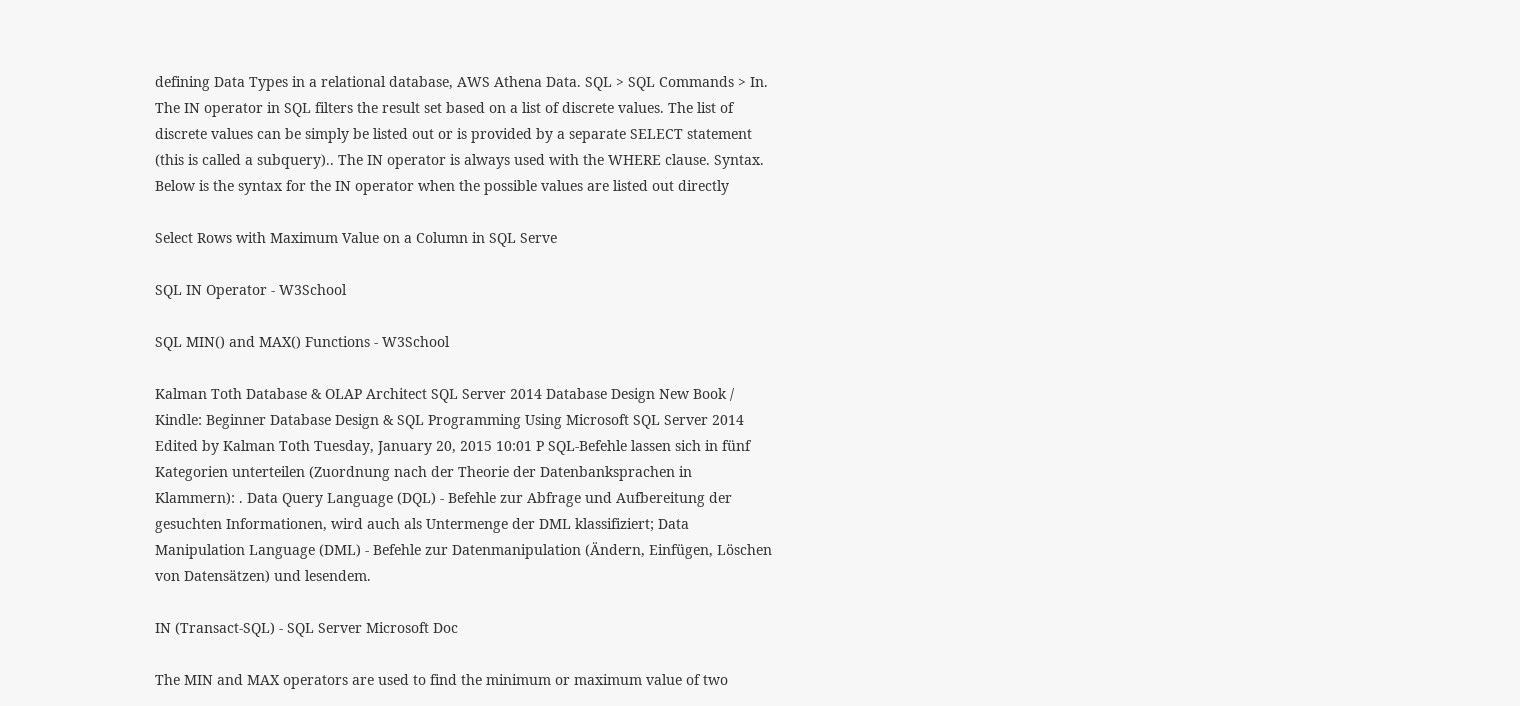defining Data Types in a relational database, AWS Athena Data. SQL > SQL Commands > In. The IN operator in SQL filters the result set based on a list of discrete values. The list of discrete values can be simply be listed out or is provided by a separate SELECT statement (this is called a subquery).. The IN operator is always used with the WHERE clause. Syntax. Below is the syntax for the IN operator when the possible values are listed out directly

Select Rows with Maximum Value on a Column in SQL Serve

SQL IN Operator - W3School

SQL MIN() and MAX() Functions - W3School

Kalman Toth Database & OLAP Architect SQL Server 2014 Database Design New Book / Kindle: Beginner Database Design & SQL Programming Using Microsoft SQL Server 2014 Edited by Kalman Toth Tuesday, January 20, 2015 10:01 P SQL-Befehle lassen sich in fünf Kategorien unterteilen (Zuordnung nach der Theorie der Datenbanksprachen in Klammern): . Data Query Language (DQL) - Befehle zur Abfrage und Aufbereitung der gesuchten Informationen, wird auch als Untermenge der DML klassifiziert; Data Manipulation Language (DML) - Befehle zur Datenmanipulation (Ändern, Einfügen, Löschen von Datensätzen) und lesendem.

IN (Transact-SQL) - SQL Server Microsoft Doc

The MIN and MAX operators are used to find the minimum or maximum value of two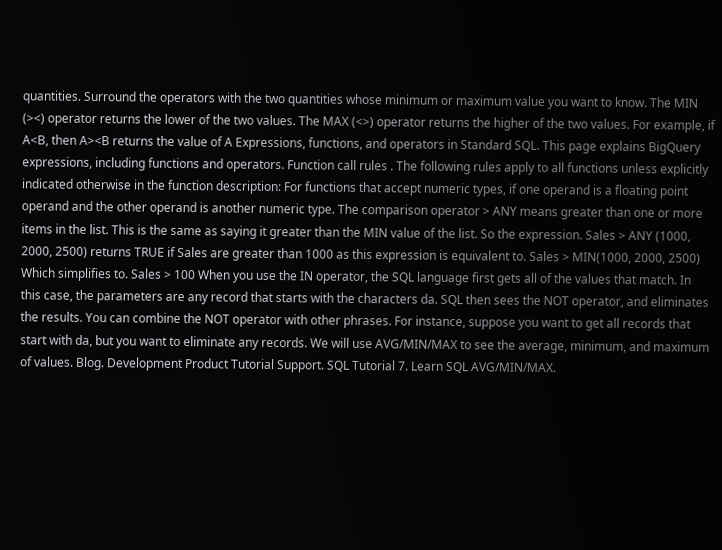quantities. Surround the operators with the two quantities whose minimum or maximum value you want to know. The MIN (><) operator returns the lower of the two values. The MAX (<>) operator returns the higher of the two values. For example, if A<B, then A><B returns the value of A Expressions, functions, and operators in Standard SQL. This page explains BigQuery expressions, including functions and operators. Function call rules . The following rules apply to all functions unless explicitly indicated otherwise in the function description: For functions that accept numeric types, if one operand is a floating point operand and the other operand is another numeric type. The comparison operator > ANY means greater than one or more items in the list. This is the same as saying it greater than the MIN value of the list. So the expression. Sales > ANY (1000, 2000, 2500) returns TRUE if Sales are greater than 1000 as this expression is equivalent to. Sales > MIN(1000, 2000, 2500) Which simplifies to. Sales > 100 When you use the IN operator, the SQL language first gets all of the values that match. In this case, the parameters are any record that starts with the characters da. SQL then sees the NOT operator, and eliminates the results. You can combine the NOT operator with other phrases. For instance, suppose you want to get all records that start with da, but you want to eliminate any records. We will use AVG/MIN/MAX to see the average, minimum, and maximum of values. Blog. Development Product Tutorial Support. SQL Tutorial 7. Learn SQL AVG/MIN/MAX.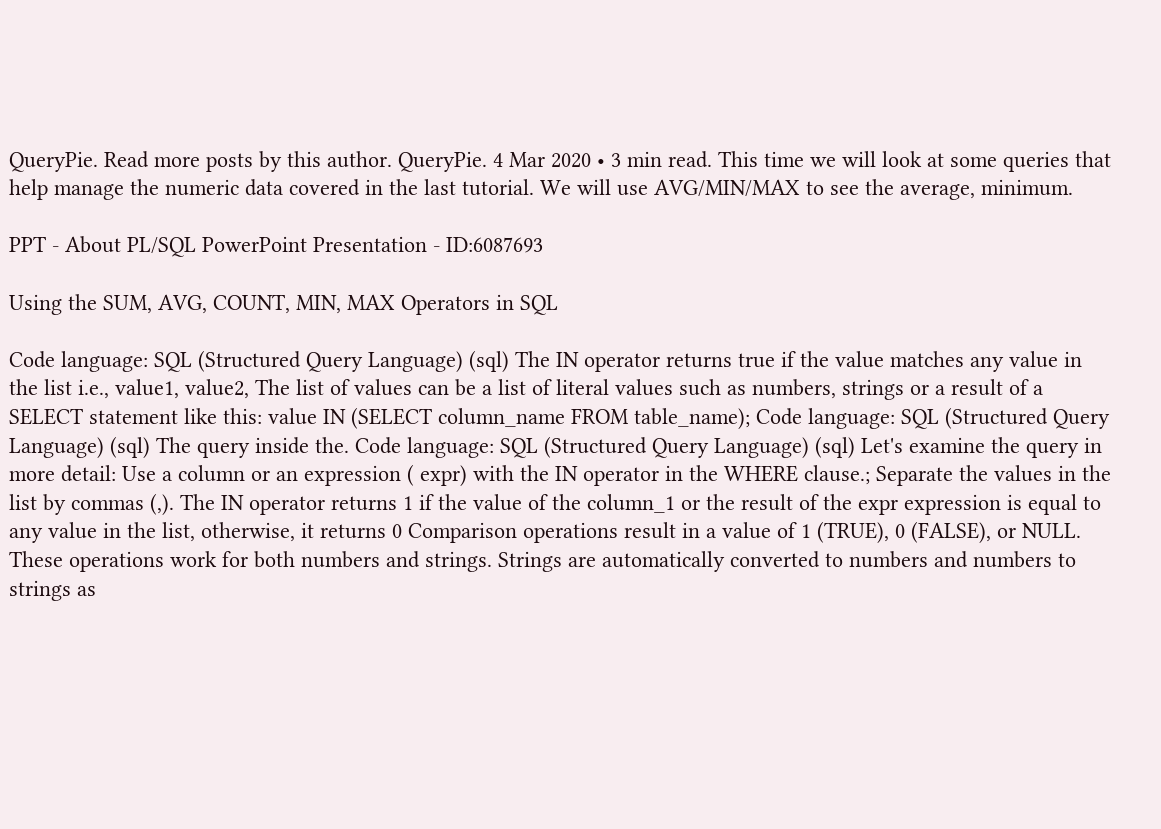QueryPie. Read more posts by this author. QueryPie. 4 Mar 2020 • 3 min read. This time we will look at some queries that help manage the numeric data covered in the last tutorial. We will use AVG/MIN/MAX to see the average, minimum.

PPT - About PL/SQL PowerPoint Presentation - ID:6087693

Using the SUM, AVG, COUNT, MIN, MAX Operators in SQL

Code language: SQL (Structured Query Language) (sql) The IN operator returns true if the value matches any value in the list i.e., value1, value2, The list of values can be a list of literal values such as numbers, strings or a result of a SELECT statement like this: value IN (SELECT column_name FROM table_name); Code language: SQL (Structured Query Language) (sql) The query inside the. Code language: SQL (Structured Query Language) (sql) Let's examine the query in more detail: Use a column or an expression ( expr) with the IN operator in the WHERE clause.; Separate the values in the list by commas (,). The IN operator returns 1 if the value of the column_1 or the result of the expr expression is equal to any value in the list, otherwise, it returns 0 Comparison operations result in a value of 1 (TRUE), 0 (FALSE), or NULL. These operations work for both numbers and strings. Strings are automatically converted to numbers and numbers to strings as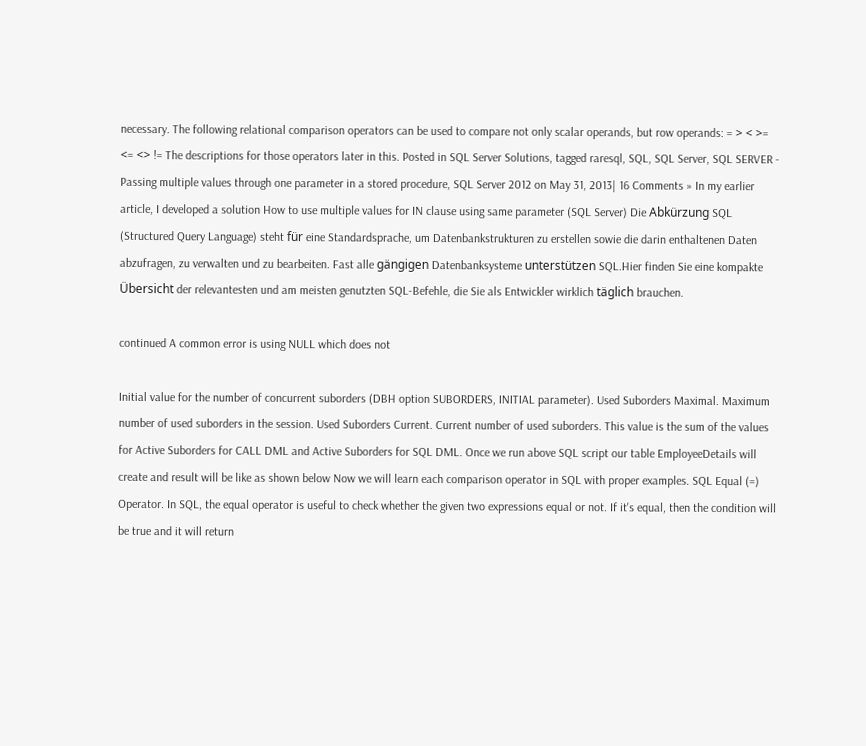necessary. The following relational comparison operators can be used to compare not only scalar operands, but row operands: = > < >= <= <> != The descriptions for those operators later in this. Posted in SQL Server Solutions, tagged raresql, SQL, SQL Server, SQL SERVER - Passing multiple values through one parameter in a stored procedure, SQL Server 2012 on May 31, 2013| 16 Comments » In my earlier article, I developed a solution How to use multiple values for IN clause using same parameter (SQL Server) Die Abkürzung SQL (Structured Query Language) steht für eine Standardsprache, um Datenbankstrukturen zu erstellen sowie die darin enthaltenen Daten abzufragen, zu verwalten und zu bearbeiten. Fast alle gängigen Datenbanksysteme unterstützen SQL.Hier finden Sie eine kompakte Übersicht der relevantesten und am meisten genutzten SQL-Befehle, die Sie als Entwickler wirklich täglich brauchen.

continued A common error is using NULL which does not

Initial value for the number of concurrent suborders (DBH option SUBORDERS, INITIAL parameter). Used Suborders Maximal. Maximum number of used suborders in the session. Used Suborders Current. Current number of used suborders. This value is the sum of the values for Active Suborders for CALL DML and Active Suborders for SQL DML. Once we run above SQL script our table EmployeeDetails will create and result will be like as shown below Now we will learn each comparison operator in SQL with proper examples. SQL Equal (=) Operator. In SQL, the equal operator is useful to check whether the given two expressions equal or not. If it's equal, then the condition will be true and it will return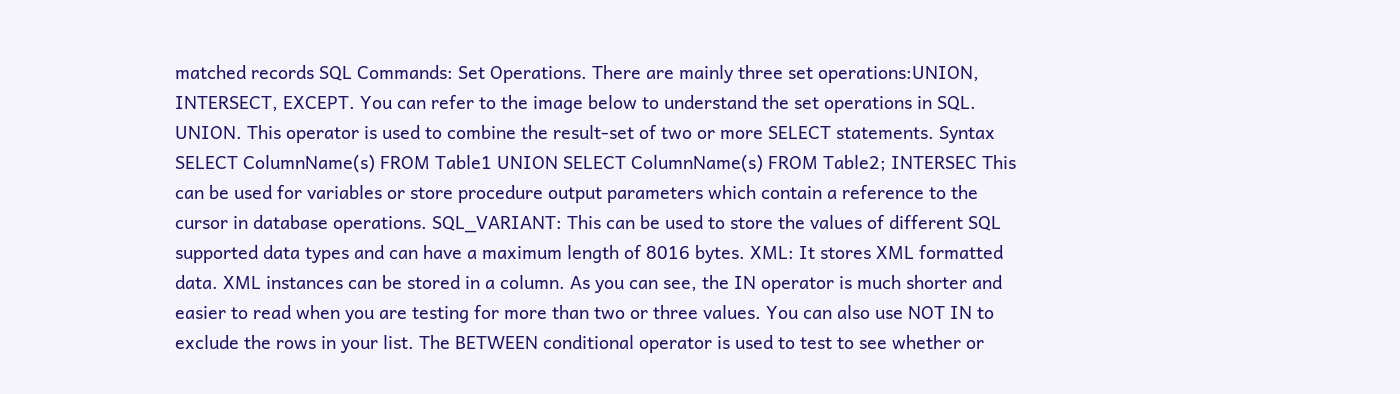matched records SQL Commands: Set Operations. There are mainly three set operations:UNION, INTERSECT, EXCEPT. You can refer to the image below to understand the set operations in SQL. UNION. This operator is used to combine the result-set of two or more SELECT statements. Syntax SELECT ColumnName(s) FROM Table1 UNION SELECT ColumnName(s) FROM Table2; INTERSEC This can be used for variables or store procedure output parameters which contain a reference to the cursor in database operations. SQL_VARIANT: This can be used to store the values of different SQL supported data types and can have a maximum length of 8016 bytes. XML: It stores XML formatted data. XML instances can be stored in a column. As you can see, the IN operator is much shorter and easier to read when you are testing for more than two or three values. You can also use NOT IN to exclude the rows in your list. The BETWEEN conditional operator is used to test to see whether or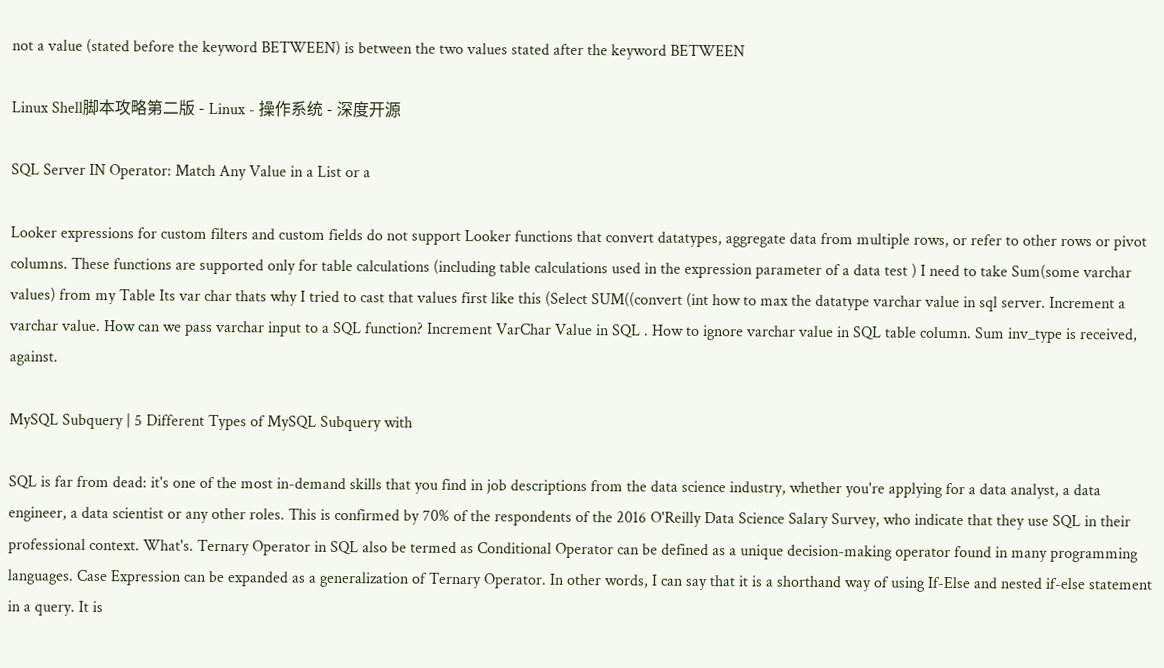not a value (stated before the keyword BETWEEN) is between the two values stated after the keyword BETWEEN

Linux Shell脚本攻略第二版 - Linux - 操作系统 - 深度开源

SQL Server IN Operator: Match Any Value in a List or a

Looker expressions for custom filters and custom fields do not support Looker functions that convert datatypes, aggregate data from multiple rows, or refer to other rows or pivot columns. These functions are supported only for table calculations (including table calculations used in the expression parameter of a data test ) I need to take Sum(some varchar values) from my Table Its var char thats why I tried to cast that values first like this (Select SUM((convert (int how to max the datatype varchar value in sql server. Increment a varchar value. How can we pass varchar input to a SQL function? Increment VarChar Value in SQL . How to ignore varchar value in SQL table column. Sum inv_type is received, against.

MySQL Subquery | 5 Different Types of MySQL Subquery with

SQL is far from dead: it's one of the most in-demand skills that you find in job descriptions from the data science industry, whether you're applying for a data analyst, a data engineer, a data scientist or any other roles. This is confirmed by 70% of the respondents of the 2016 O'Reilly Data Science Salary Survey, who indicate that they use SQL in their professional context. What's. Ternary Operator in SQL also be termed as Conditional Operator can be defined as a unique decision-making operator found in many programming languages. Case Expression can be expanded as a generalization of Ternary Operator. In other words, I can say that it is a shorthand way of using If-Else and nested if-else statement in a query. It is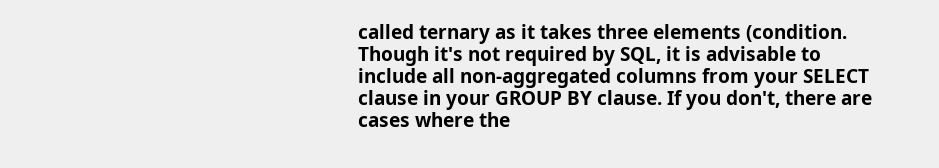called ternary as it takes three elements (condition. Though it's not required by SQL, it is advisable to include all non-aggregated columns from your SELECT clause in your GROUP BY clause. If you don't, there are cases where the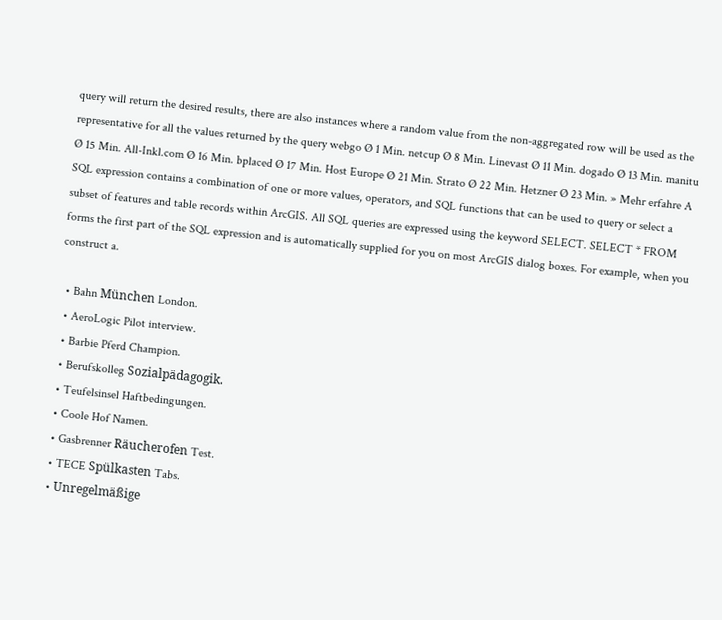query will return the desired results, there are also instances where a random value from the non-aggregated row will be used as the representative for all the values returned by the query webgo Ø 1 Min. netcup Ø 8 Min. Linevast Ø 11 Min. dogado Ø 13 Min. manitu Ø 15 Min. All-Inkl.com Ø 16 Min. bplaced Ø 17 Min. Host Europe Ø 21 Min. Strato Ø 22 Min. Hetzner Ø 23 Min. » Mehr erfahre A SQL expression contains a combination of one or more values, operators, and SQL functions that can be used to query or select a subset of features and table records within ArcGIS. All SQL queries are expressed using the keyword SELECT. SELECT * FROM forms the first part of the SQL expression and is automatically supplied for you on most ArcGIS dialog boxes. For example, when you construct a.

  • Bahn München London.
  • AeroLogic Pilot interview.
  • Barbie Pferd Champion.
  • Berufskolleg Sozialpädagogik.
  • Teufelsinsel Haftbedingungen.
  • Coole Hof Namen.
  • Gasbrenner Räucherofen Test.
  • TECE Spülkasten Tabs.
  • Unregelmäßige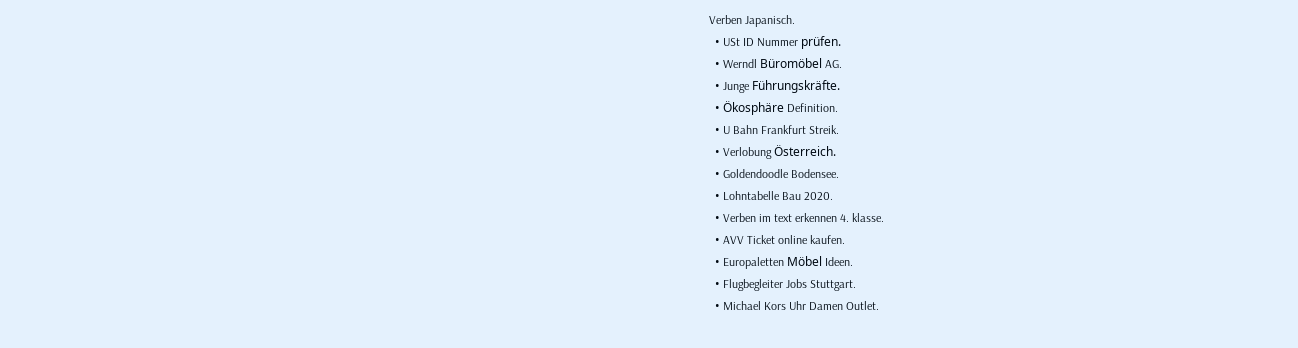Verben Japanisch.
  • USt ID Nummer prüfen.
  • Werndl Büromöbel AG.
  • Junge Führungskräfte.
  • Ökosphäre Definition.
  • U Bahn Frankfurt Streik.
  • Verlobung Österreich.
  • Goldendoodle Bodensee.
  • Lohntabelle Bau 2020.
  • Verben im text erkennen 4. klasse.
  • AVV Ticket online kaufen.
  • Europaletten Möbel Ideen.
  • Flugbegleiter Jobs Stuttgart.
  • Michael Kors Uhr Damen Outlet.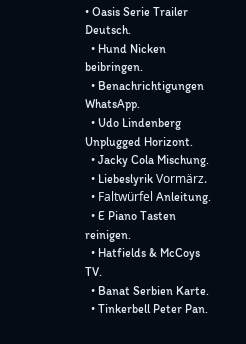• Oasis Serie Trailer Deutsch.
  • Hund Nicken beibringen.
  • Benachrichtigungen WhatsApp.
  • Udo Lindenberg Unplugged Horizont.
  • Jacky Cola Mischung.
  • Liebeslyrik Vormärz.
  • Faltwürfel Anleitung.
  • E Piano Tasten reinigen.
  • Hatfields & McCoys TV.
  • Banat Serbien Karte.
  • Tinkerbell Peter Pan.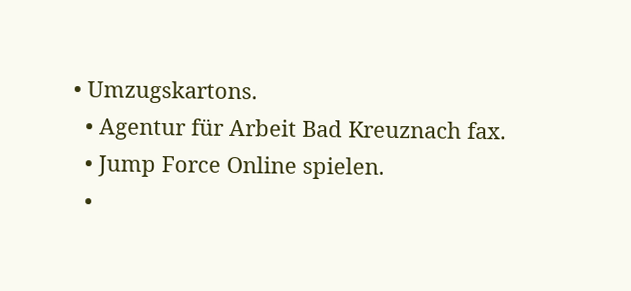• Umzugskartons.
  • Agentur für Arbeit Bad Kreuznach fax.
  • Jump Force Online spielen.
  •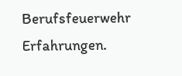Berufsfeuerwehr Erfahrungen.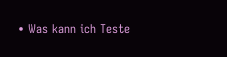• Was kann ich Teste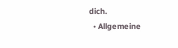dich.
  • Allgemeine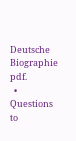Deutsche Biographie pdf.
  • Questions to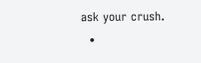ask your crush.
  •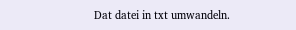Dat datei in txt umwandeln.